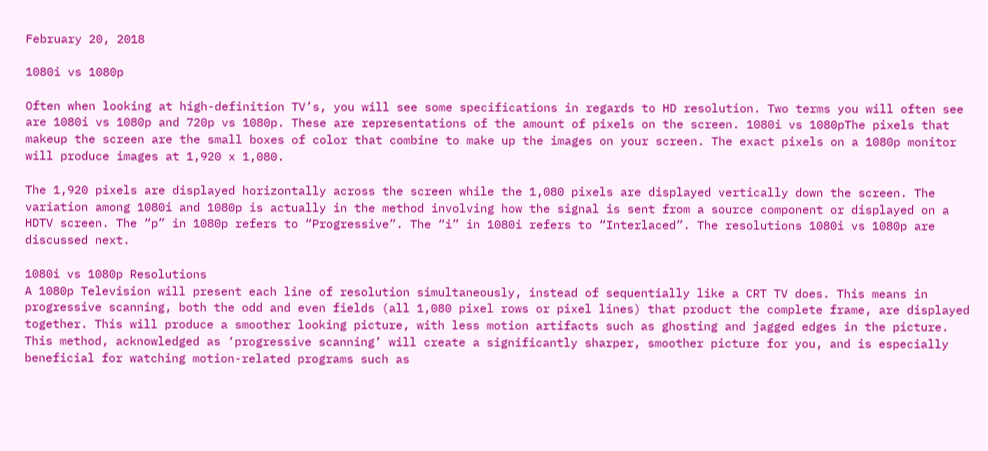February 20, 2018

1080i vs 1080p

Often when looking at high-definition TV’s, you will see some specifications in regards to HD resolution. Two terms you will often see are 1080i vs 1080p and 720p vs 1080p. These are representations of the amount of pixels on the screen. 1080i vs 1080pThe pixels that makeup the screen are the small boxes of color that combine to make up the images on your screen. The exact pixels on a 1080p monitor will produce images at 1,920 x 1,080.

The 1,920 pixels are displayed horizontally across the screen while the 1,080 pixels are displayed vertically down the screen. The variation among 1080i and 1080p is actually in the method involving how the signal is sent from a source component or displayed on a HDTV screen. The “p” in 1080p refers to “Progressive”. The “i” in 1080i refers to “Interlaced”. The resolutions 1080i vs 1080p are discussed next.

1080i vs 1080p Resolutions
A 1080p Television will present each line of resolution simultaneously, instead of sequentially like a CRT TV does. This means in progressive scanning, both the odd and even fields (all 1,080 pixel rows or pixel lines) that product the complete frame, are displayed together. This will produce a smoother looking picture, with less motion artifacts such as ghosting and jagged edges in the picture. This method, acknowledged as ‘progressive scanning’ will create a significantly sharper, smoother picture for you, and is especially beneficial for watching motion-related programs such as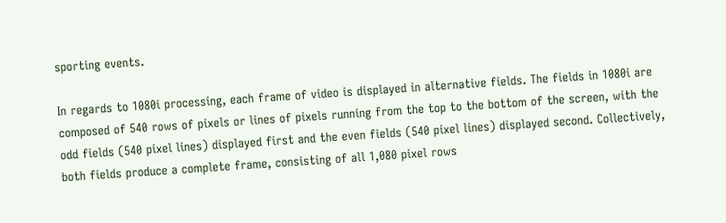sporting events.

In regards to 1080i processing, each frame of video is displayed in alternative fields. The fields in 1080i are composed of 540 rows of pixels or lines of pixels running from the top to the bottom of the screen, with the odd fields (540 pixel lines) displayed first and the even fields (540 pixel lines) displayed second. Collectively, both fields produce a complete frame, consisting of all 1,080 pixel rows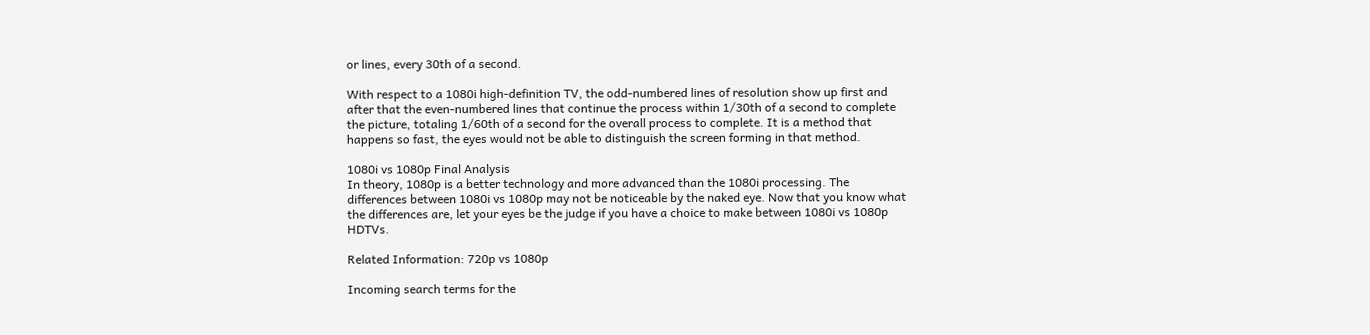or lines, every 30th of a second.

With respect to a 1080i high-definition TV, the odd-numbered lines of resolution show up first and after that the even-numbered lines that continue the process within 1/30th of a second to complete the picture, totaling 1/60th of a second for the overall process to complete. It is a method that happens so fast, the eyes would not be able to distinguish the screen forming in that method.

1080i vs 1080p Final Analysis
In theory, 1080p is a better technology and more advanced than the 1080i processing. The differences between 1080i vs 1080p may not be noticeable by the naked eye. Now that you know what the differences are, let your eyes be the judge if you have a choice to make between 1080i vs 1080p HDTVs.

Related Information: 720p vs 1080p

Incoming search terms for the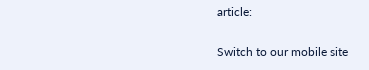article:

Switch to our mobile site